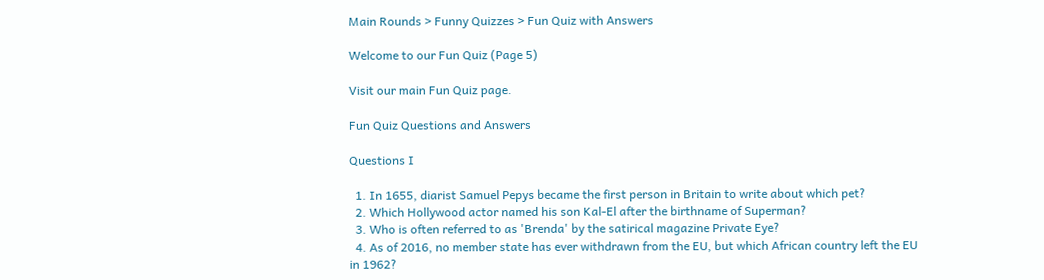Main Rounds > Funny Quizzes > Fun Quiz with Answers

Welcome to our Fun Quiz (Page 5)

Visit our main Fun Quiz page.

Fun Quiz Questions and Answers

Questions I

  1. In 1655, diarist Samuel Pepys became the first person in Britain to write about which pet?
  2. Which Hollywood actor named his son Kal-El after the birthname of Superman?
  3. Who is often referred to as 'Brenda' by the satirical magazine Private Eye?
  4. As of 2016, no member state has ever withdrawn from the EU, but which African country left the EU in 1962?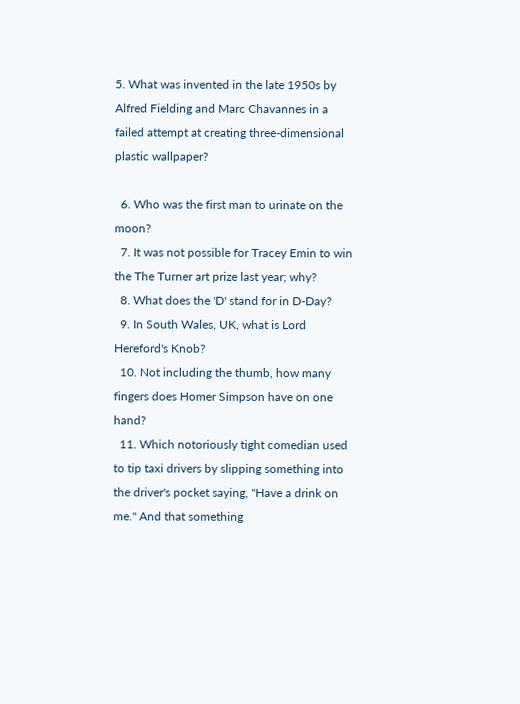5. What was invented in the late 1950s by Alfred Fielding and Marc Chavannes in a failed attempt at creating three-dimensional plastic wallpaper?

  6. Who was the first man to urinate on the moon?
  7. It was not possible for Tracey Emin to win the The Turner art prize last year; why?
  8. What does the 'D' stand for in D-Day?
  9. In South Wales, UK, what is Lord Hereford's Knob?
  10. Not including the thumb, how many fingers does Homer Simpson have on one hand?
  11. Which notoriously tight comedian used to tip taxi drivers by slipping something into the driver's pocket saying, "Have a drink on me." And that something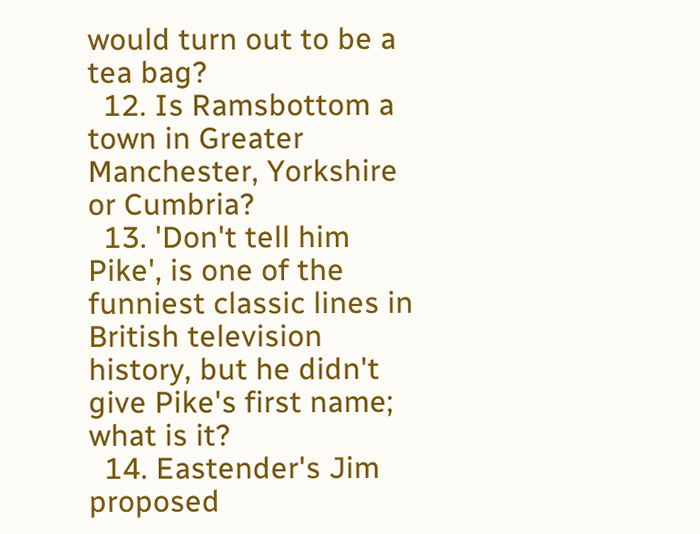would turn out to be a tea bag?
  12. Is Ramsbottom a town in Greater Manchester, Yorkshire or Cumbria?
  13. 'Don't tell him Pike', is one of the funniest classic lines in British television history, but he didn't give Pike's first name; what is it?
  14. Eastender's Jim proposed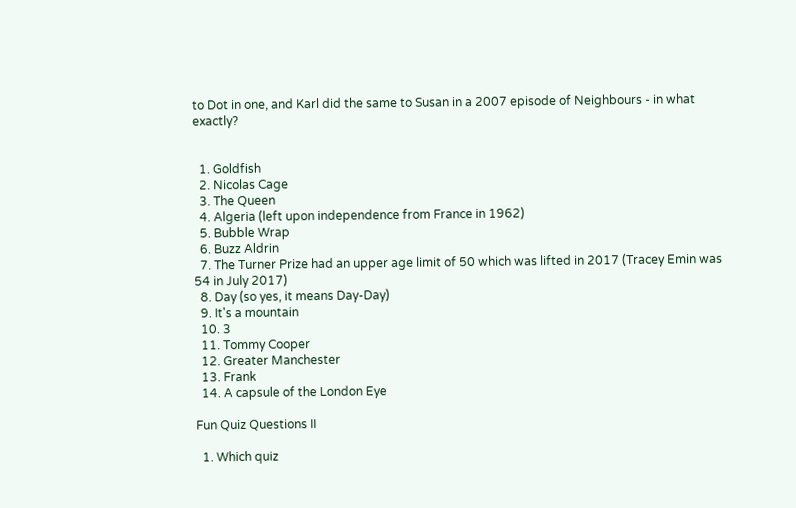to Dot in one, and Karl did the same to Susan in a 2007 episode of Neighbours - in what exactly?


  1. Goldfish
  2. Nicolas Cage
  3. The Queen
  4. Algeria (left upon independence from France in 1962)
  5. Bubble Wrap
  6. Buzz Aldrin
  7. The Turner Prize had an upper age limit of 50 which was lifted in 2017 (Tracey Emin was 54 in July 2017)
  8. Day (so yes, it means Day-Day)
  9. It's a mountain
  10. 3
  11. Tommy Cooper
  12. Greater Manchester
  13. Frank
  14. A capsule of the London Eye

Fun Quiz Questions II

  1. Which quiz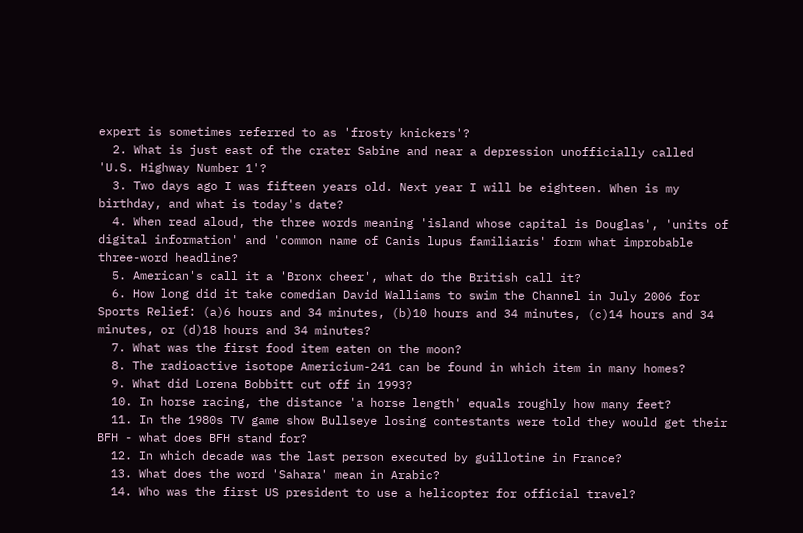expert is sometimes referred to as 'frosty knickers'?
  2. What is just east of the crater Sabine and near a depression unofficially called 'U.S. Highway Number 1'?
  3. Two days ago I was fifteen years old. Next year I will be eighteen. When is my birthday, and what is today's date?
  4. When read aloud, the three words meaning 'island whose capital is Douglas', 'units of digital information' and 'common name of Canis lupus familiaris' form what improbable three-word headline?
  5. American's call it a 'Bronx cheer', what do the British call it?
  6. How long did it take comedian David Walliams to swim the Channel in July 2006 for Sports Relief: (a)6 hours and 34 minutes, (b)10 hours and 34 minutes, (c)14 hours and 34 minutes, or (d)18 hours and 34 minutes?
  7. What was the first food item eaten on the moon?
  8. The radioactive isotope Americium-241 can be found in which item in many homes?
  9. What did Lorena Bobbitt cut off in 1993?
  10. In horse racing, the distance 'a horse length' equals roughly how many feet?
  11. In the 1980s TV game show Bullseye losing contestants were told they would get their BFH - what does BFH stand for?
  12. In which decade was the last person executed by guillotine in France?
  13. What does the word 'Sahara' mean in Arabic?
  14. Who was the first US president to use a helicopter for official travel?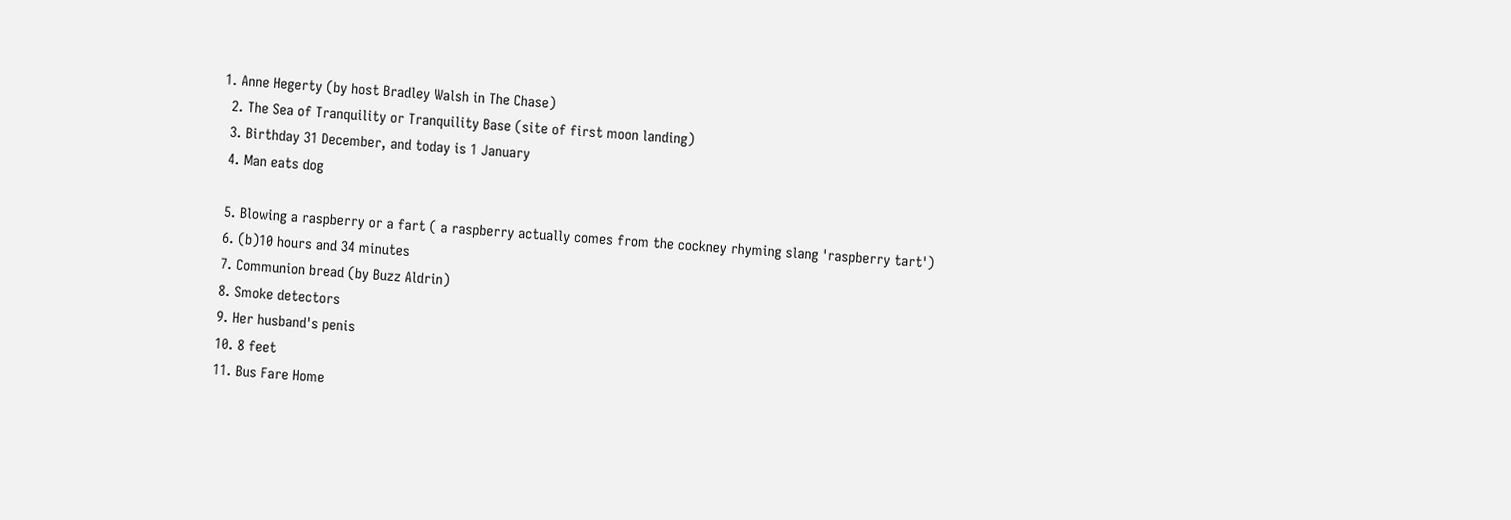1. Anne Hegerty (by host Bradley Walsh in The Chase)
  2. The Sea of Tranquility or Tranquility Base (site of first moon landing)
  3. Birthday 31 December, and today is 1 January
  4. Man eats dog

  5. Blowing a raspberry or a fart ( a raspberry actually comes from the cockney rhyming slang 'raspberry tart')
  6. (b)10 hours and 34 minutes
  7. Communion bread (by Buzz Aldrin)
  8. Smoke detectors
  9. Her husband's penis
  10. 8 feet
  11. Bus Fare Home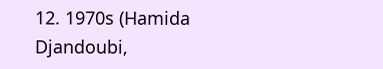12. 1970s (Hamida Djandoubi,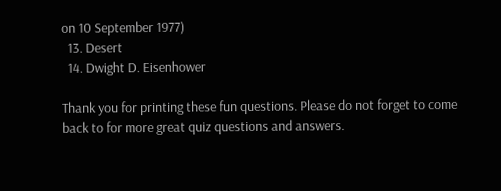on 10 September 1977)
  13. Desert
  14. Dwight D. Eisenhower

Thank you for printing these fun questions. Please do not forget to come back to for more great quiz questions and answers.